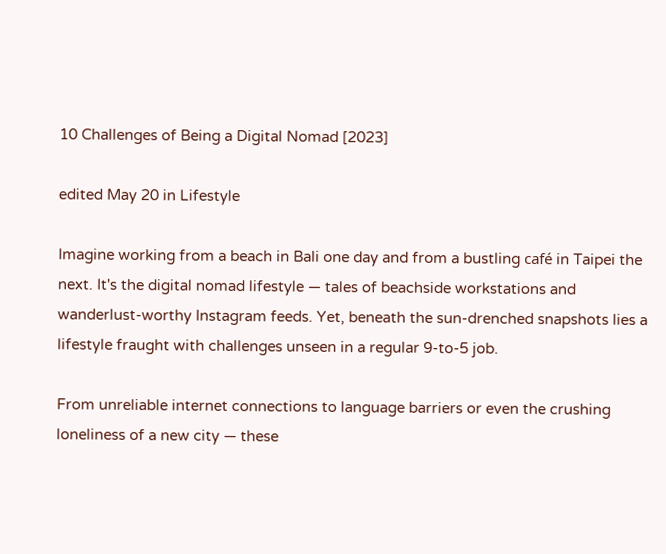10 Challenges of Being a Digital Nomad [2023]

edited May 20 in Lifestyle

Imagine working from a beach in Bali one day and from a bustling café in Taipei the next. It's the digital nomad lifestyle — tales of beachside workstations and wanderlust-worthy Instagram feeds. Yet, beneath the sun-drenched snapshots lies a lifestyle fraught with challenges unseen in a regular 9-to-5 job.

From unreliable internet connections to language barriers or even the crushing loneliness of a new city — these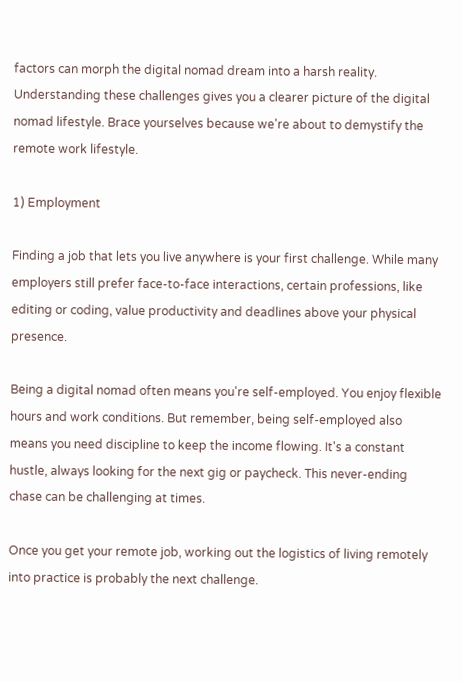factors can morph the digital nomad dream into a harsh reality. Understanding these challenges gives you a clearer picture of the digital nomad lifestyle. Brace yourselves because we're about to demystify the remote work lifestyle.

1) Employment

Finding a job that lets you live anywhere is your first challenge. While many employers still prefer face-to-face interactions, certain professions, like editing or coding, value productivity and deadlines above your physical presence.

Being a digital nomad often means you're self-employed. You enjoy flexible hours and work conditions. But remember, being self-employed also means you need discipline to keep the income flowing. It's a constant hustle, always looking for the next gig or paycheck. This never-ending chase can be challenging at times.

Once you get your remote job, working out the logistics of living remotely into practice is probably the next challenge.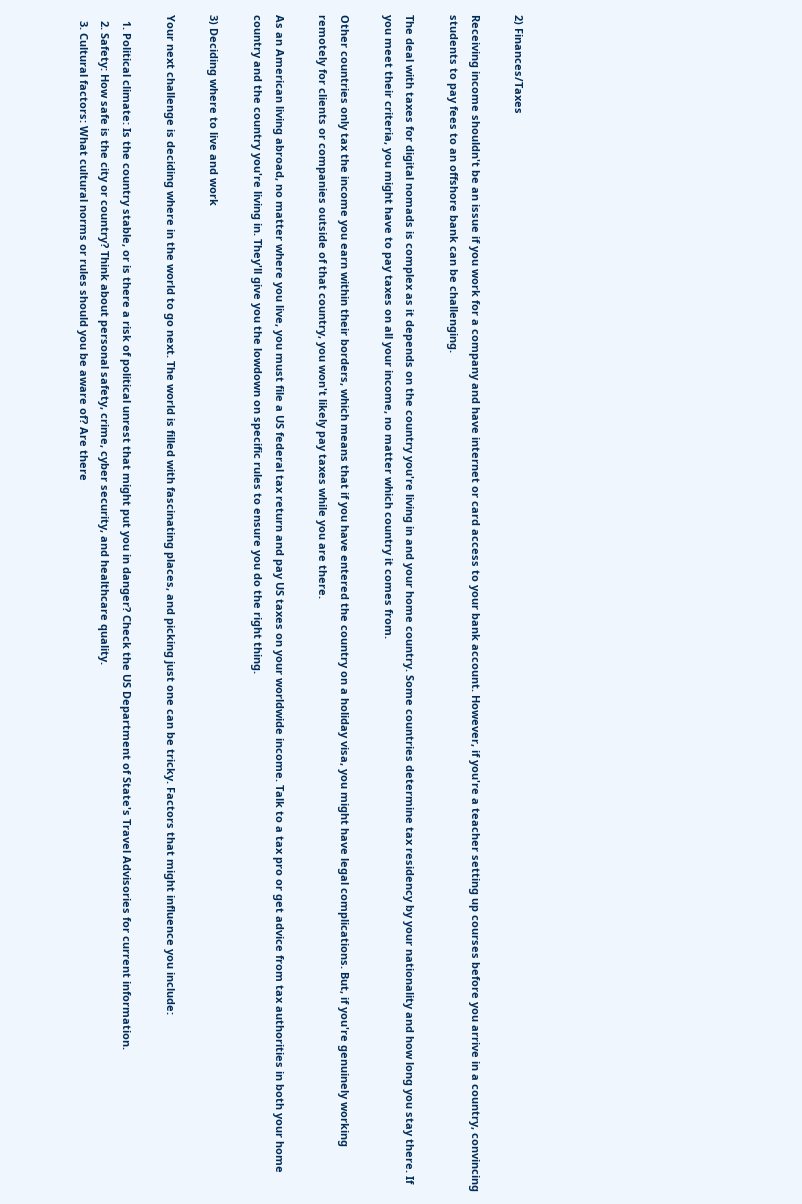2) Finances/Taxes

Receiving income shouldn't be an issue if you work for a company and have internet or card access to your bank account. However, if you're a teacher setting up courses before you arrive in a country, convincing students to pay fees to an offshore bank can be challenging.

The deal with taxes for digital nomads is complex as it depends on the country you're living in and your home country. Some countries determine tax residency by your nationality and how long you stay there. If you meet their criteria, you might have to pay taxes on all your income, no matter which country it comes from.

Other countries only tax the income you earn within their borders, which means that if you have entered the country on a holiday visa, you might have legal complications. But, if you're genuinely working remotely for clients or companies outside of that country, you won't likely pay taxes while you are there.

As an American living abroad, no matter where you live, you must file a US federal tax return and pay US taxes on your worldwide income. Talk to a tax pro or get advice from tax authorities in both your home country and the country you're living in. They'll give you the lowdown on specific rules to ensure you do the right thing.

3) Deciding where to live and work

Your next challenge is deciding where in the world to go next. The world is filled with fascinating places, and picking just one can be tricky. Factors that might influence you include:

  1. Political climate: Is the country stable, or is there a risk of political unrest that might put you in danger? Check the US Department of State's Travel Advisories for current information.
  2. Safety: How safe is the city or country? Think about personal safety, crime, cyber security, and healthcare quality.
  3. Cultural factors: What cultural norms or rules should you be aware of? Are there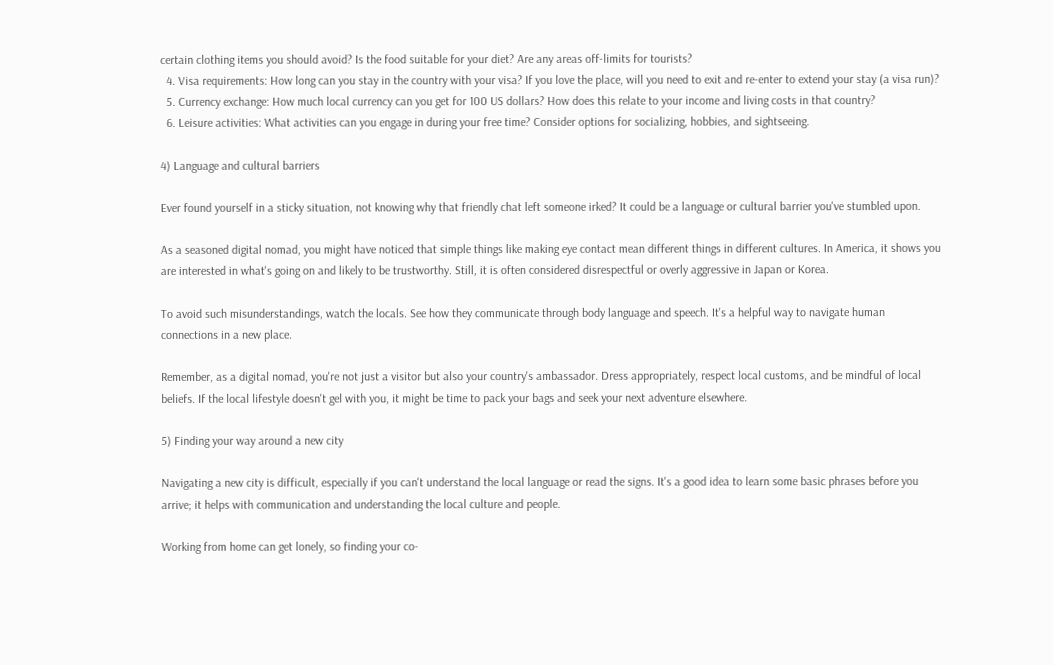certain clothing items you should avoid? Is the food suitable for your diet? Are any areas off-limits for tourists?
  4. Visa requirements: How long can you stay in the country with your visa? If you love the place, will you need to exit and re-enter to extend your stay (a visa run)?
  5. Currency exchange: How much local currency can you get for 100 US dollars? How does this relate to your income and living costs in that country?
  6. Leisure activities: What activities can you engage in during your free time? Consider options for socializing, hobbies, and sightseeing.

4) Language and cultural barriers

Ever found yourself in a sticky situation, not knowing why that friendly chat left someone irked? It could be a language or cultural barrier you've stumbled upon.

As a seasoned digital nomad, you might have noticed that simple things like making eye contact mean different things in different cultures. In America, it shows you are interested in what's going on and likely to be trustworthy. Still, it is often considered disrespectful or overly aggressive in Japan or Korea.

To avoid such misunderstandings, watch the locals. See how they communicate through body language and speech. It's a helpful way to navigate human connections in a new place.

Remember, as a digital nomad, you're not just a visitor but also your country's ambassador. Dress appropriately, respect local customs, and be mindful of local beliefs. If the local lifestyle doesn't gel with you, it might be time to pack your bags and seek your next adventure elsewhere.

5) Finding your way around a new city

Navigating a new city is difficult, especially if you can't understand the local language or read the signs. It's a good idea to learn some basic phrases before you arrive; it helps with communication and understanding the local culture and people.

Working from home can get lonely, so finding your co-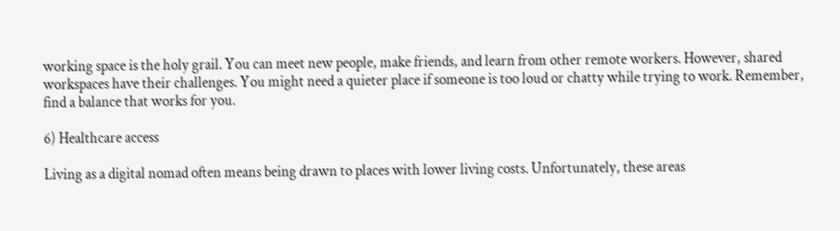working space is the holy grail. You can meet new people, make friends, and learn from other remote workers. However, shared workspaces have their challenges. You might need a quieter place if someone is too loud or chatty while trying to work. Remember, find a balance that works for you.

6) Healthcare access

Living as a digital nomad often means being drawn to places with lower living costs. Unfortunately, these areas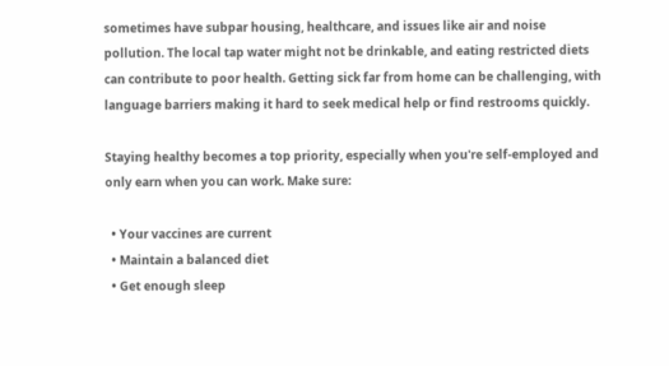sometimes have subpar housing, healthcare, and issues like air and noise pollution. The local tap water might not be drinkable, and eating restricted diets can contribute to poor health. Getting sick far from home can be challenging, with language barriers making it hard to seek medical help or find restrooms quickly.

Staying healthy becomes a top priority, especially when you're self-employed and only earn when you can work. Make sure:

  • Your vaccines are current
  • Maintain a balanced diet
  • Get enough sleep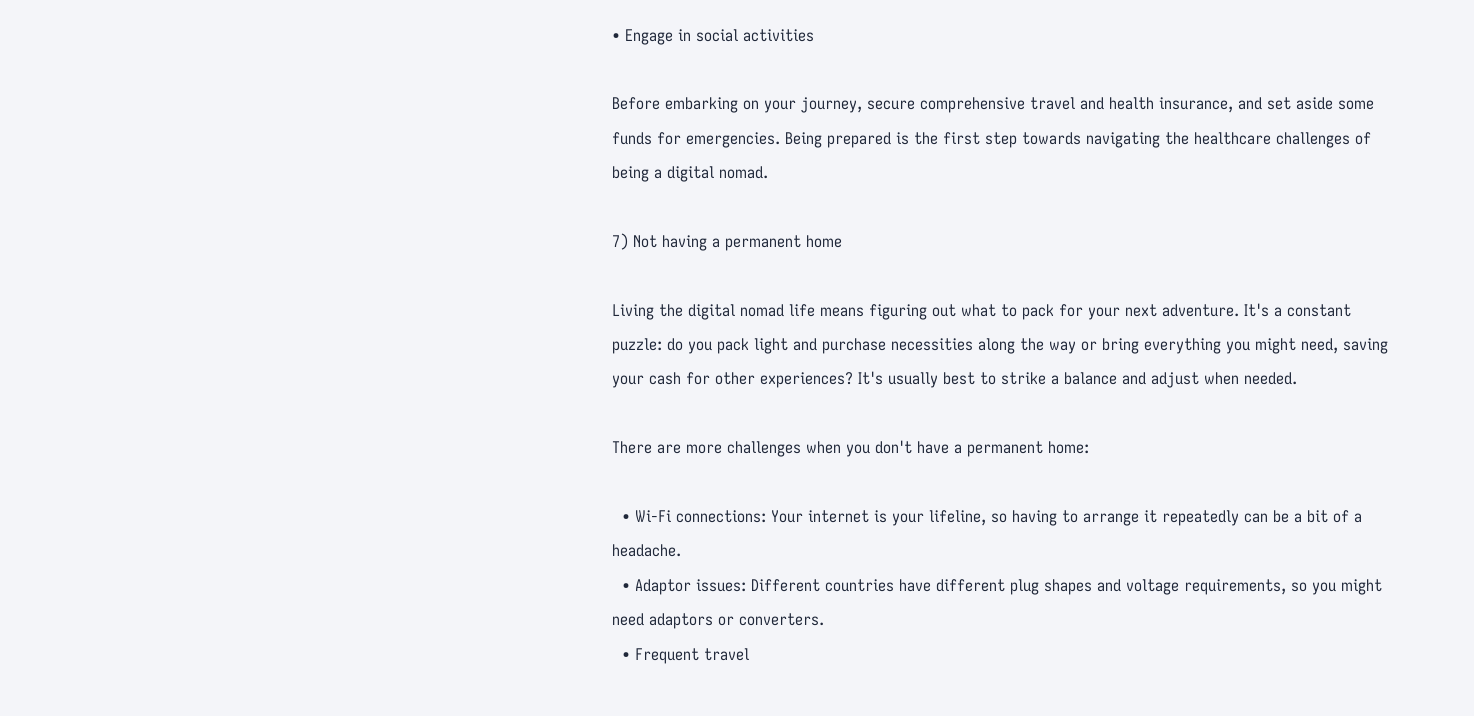• Engage in social activities

Before embarking on your journey, secure comprehensive travel and health insurance, and set aside some funds for emergencies. Being prepared is the first step towards navigating the healthcare challenges of being a digital nomad.

7) Not having a permanent home

Living the digital nomad life means figuring out what to pack for your next adventure. It's a constant puzzle: do you pack light and purchase necessities along the way or bring everything you might need, saving your cash for other experiences? It's usually best to strike a balance and adjust when needed.

There are more challenges when you don't have a permanent home:

  • Wi-Fi connections: Your internet is your lifeline, so having to arrange it repeatedly can be a bit of a headache.
  • Adaptor issues: Different countries have different plug shapes and voltage requirements, so you might need adaptors or converters.
  • Frequent travel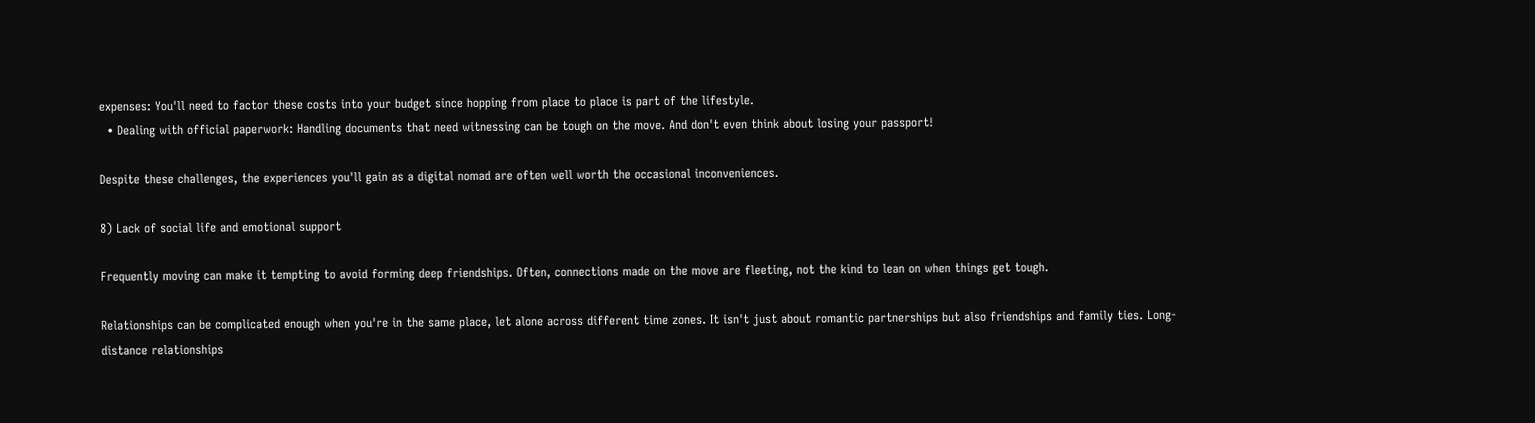expenses: You'll need to factor these costs into your budget since hopping from place to place is part of the lifestyle.
  • Dealing with official paperwork: Handling documents that need witnessing can be tough on the move. And don't even think about losing your passport!

Despite these challenges, the experiences you'll gain as a digital nomad are often well worth the occasional inconveniences.

8) Lack of social life and emotional support

Frequently moving can make it tempting to avoid forming deep friendships. Often, connections made on the move are fleeting, not the kind to lean on when things get tough.

Relationships can be complicated enough when you're in the same place, let alone across different time zones. It isn't just about romantic partnerships but also friendships and family ties. Long-distance relationships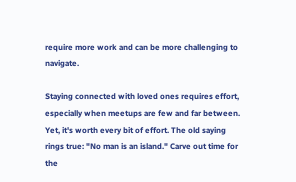require more work and can be more challenging to navigate.

Staying connected with loved ones requires effort, especially when meetups are few and far between. Yet, it's worth every bit of effort. The old saying rings true: "No man is an island." Carve out time for the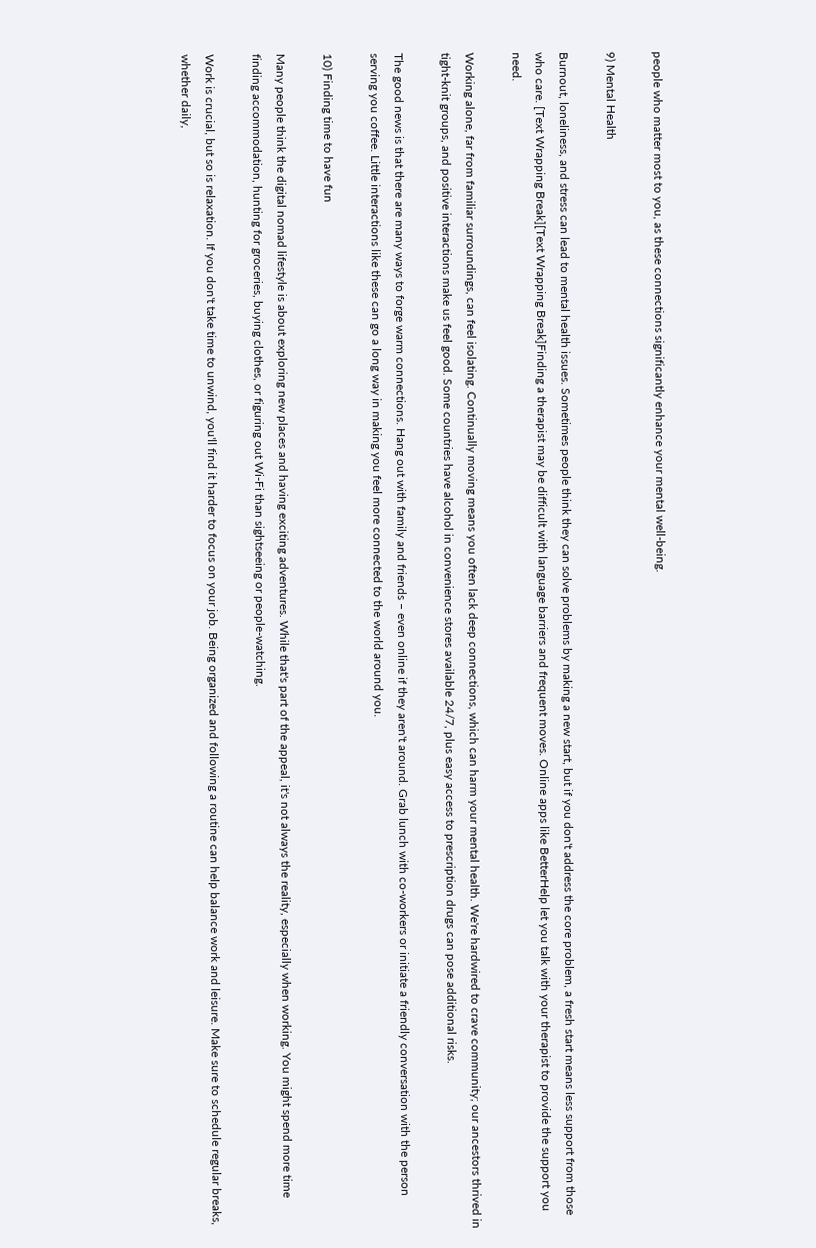people who matter most to you, as these connections significantly enhance your mental well-being.

9) Mental Health

Burnout, loneliness, and stress can lead to mental health issues. Sometimes people think they can solve problems by making a new start, but if you don't address the core problem, a fresh start means less support from those who care. [Text Wrapping Break][Text Wrapping Break]Finding a therapist may be difficult with language barriers and frequent moves. Online apps like BetterHelp let you talk with your therapist to provide the support you need.

Working alone, far from familiar surroundings, can feel isolating. Continually moving means you often lack deep connections, which can harm your mental health. We're hardwired to crave community; our ancestors thrived in tight-knit groups, and positive interactions make us feel good. Some countries have alcohol in convenience stores available 24/7, plus easy access to prescription drugs can pose additional risks.

The good news is that there are many ways to forge warm connections. Hang out with family and friends – even online if they aren't around. Grab lunch with co-workers or initiate a friendly conversation with the person serving you coffee. Little interactions like these can go a long way in making you feel more connected to the world around you.

10) Finding time to have fun

Many people think the digital nomad lifestyle is about exploring new places and having exciting adventures. While that's part of the appeal, it's not always the reality, especially when working. You might spend more time finding accommodation, hunting for groceries, buying clothes, or figuring out Wi-Fi than sightseeing or people-watching.

Work is crucial, but so is relaxation. If you don't take time to unwind, you'll find it harder to focus on your job. Being organized and following a routine can help balance work and leisure. Make sure to schedule regular breaks, whether daily,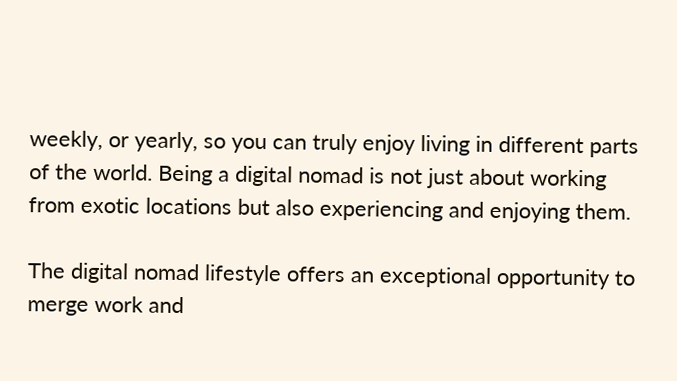weekly, or yearly, so you can truly enjoy living in different parts of the world. Being a digital nomad is not just about working from exotic locations but also experiencing and enjoying them.

The digital nomad lifestyle offers an exceptional opportunity to merge work and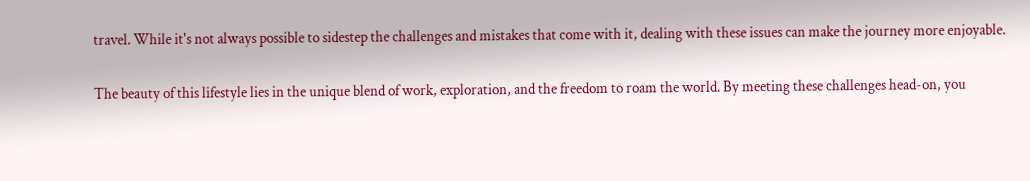travel. While it's not always possible to sidestep the challenges and mistakes that come with it, dealing with these issues can make the journey more enjoyable.

The beauty of this lifestyle lies in the unique blend of work, exploration, and the freedom to roam the world. By meeting these challenges head-on, you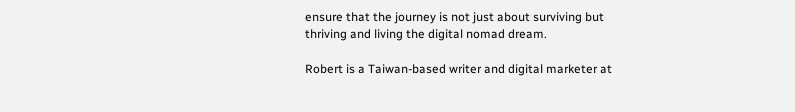ensure that the journey is not just about surviving but thriving and living the digital nomad dream.

Robert is a Taiwan-based writer and digital marketer at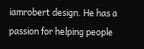iamrobert design. He has a passion for helping people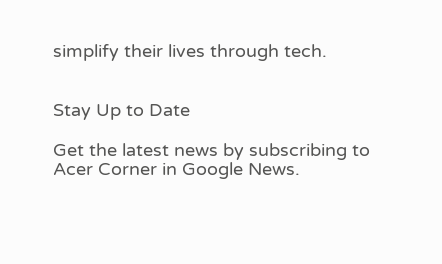simplify their lives through tech.


Stay Up to Date

Get the latest news by subscribing to Acer Corner in Google News.